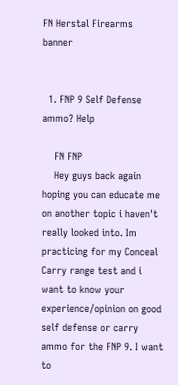FN Herstal Firearms banner


  1. FNP 9 Self Defense ammo? Help

    FN FNP
    Hey guys back again hoping you can educate me on another topic i haven't really looked into. Im practicing for my Conceal Carry range test and i want to know your experience/opinion on good self defense or carry ammo for the FNP 9. I want to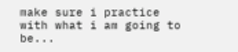make sure i practice with what i am going to be...